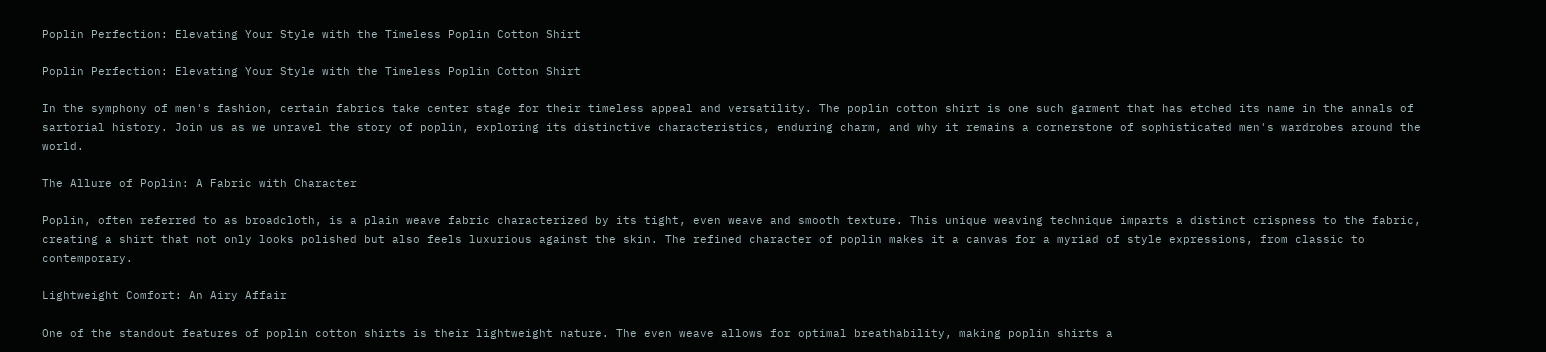Poplin Perfection: Elevating Your Style with the Timeless Poplin Cotton Shirt

Poplin Perfection: Elevating Your Style with the Timeless Poplin Cotton Shirt

In the symphony of men's fashion, certain fabrics take center stage for their timeless appeal and versatility. The poplin cotton shirt is one such garment that has etched its name in the annals of sartorial history. Join us as we unravel the story of poplin, exploring its distinctive characteristics, enduring charm, and why it remains a cornerstone of sophisticated men's wardrobes around the world.

The Allure of Poplin: A Fabric with Character

Poplin, often referred to as broadcloth, is a plain weave fabric characterized by its tight, even weave and smooth texture. This unique weaving technique imparts a distinct crispness to the fabric, creating a shirt that not only looks polished but also feels luxurious against the skin. The refined character of poplin makes it a canvas for a myriad of style expressions, from classic to contemporary.

Lightweight Comfort: An Airy Affair

One of the standout features of poplin cotton shirts is their lightweight nature. The even weave allows for optimal breathability, making poplin shirts a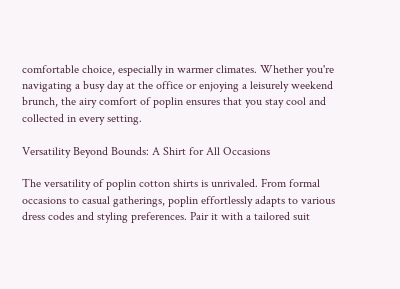comfortable choice, especially in warmer climates. Whether you're navigating a busy day at the office or enjoying a leisurely weekend brunch, the airy comfort of poplin ensures that you stay cool and collected in every setting.

Versatility Beyond Bounds: A Shirt for All Occasions

The versatility of poplin cotton shirts is unrivaled. From formal occasions to casual gatherings, poplin effortlessly adapts to various dress codes and styling preferences. Pair it with a tailored suit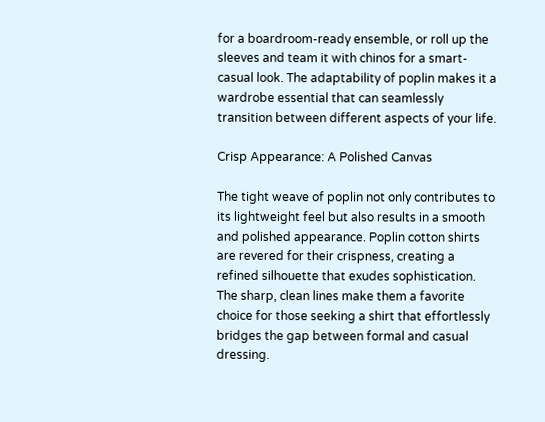for a boardroom-ready ensemble, or roll up the sleeves and team it with chinos for a smart-casual look. The adaptability of poplin makes it a wardrobe essential that can seamlessly transition between different aspects of your life.

Crisp Appearance: A Polished Canvas

The tight weave of poplin not only contributes to its lightweight feel but also results in a smooth and polished appearance. Poplin cotton shirts are revered for their crispness, creating a refined silhouette that exudes sophistication. The sharp, clean lines make them a favorite choice for those seeking a shirt that effortlessly bridges the gap between formal and casual dressing.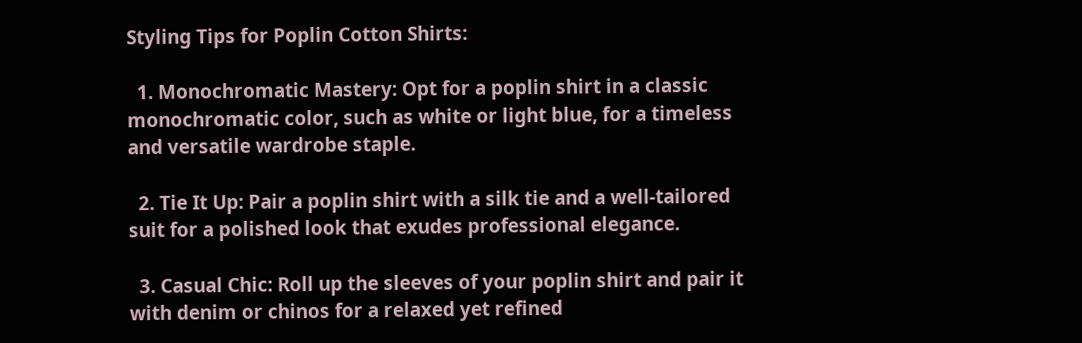Styling Tips for Poplin Cotton Shirts:

  1. Monochromatic Mastery: Opt for a poplin shirt in a classic monochromatic color, such as white or light blue, for a timeless and versatile wardrobe staple.

  2. Tie It Up: Pair a poplin shirt with a silk tie and a well-tailored suit for a polished look that exudes professional elegance.

  3. Casual Chic: Roll up the sleeves of your poplin shirt and pair it with denim or chinos for a relaxed yet refined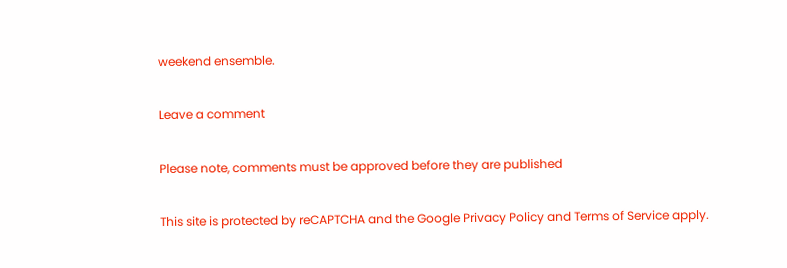weekend ensemble.

Leave a comment

Please note, comments must be approved before they are published

This site is protected by reCAPTCHA and the Google Privacy Policy and Terms of Service apply.